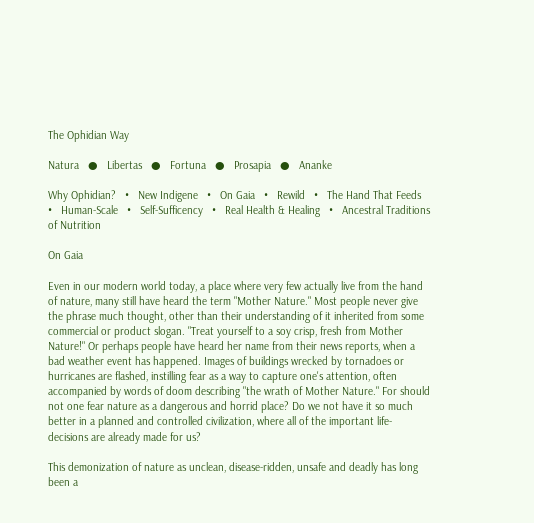The Ophidian Way

Natura   ●   Libertas   ●   Fortuna   ●   Prosapia   ●   Ananke

Why Ophidian?   •   New Indigene   •   On Gaia   •   Rewild   •   The Hand That Feeds   •   Human-Scale   •   Self-Sufficency   •   Real Health & Healing   •   Ancestral Traditions of Nutrition

On Gaia

Even in our modern world today, a place where very few actually live from the hand of nature, many still have heard the term "Mother Nature." Most people never give the phrase much thought, other than their understanding of it inherited from some commercial or product slogan. "Treat yourself to a soy crisp, fresh from Mother Nature!" Or perhaps people have heard her name from their news reports, when a bad weather event has happened. Images of buildings wrecked by tornadoes or hurricanes are flashed, instilling fear as a way to capture one's attention, often accompanied by words of doom describing "the wrath of Mother Nature." For should not one fear nature as a dangerous and horrid place? Do we not have it so much better in a planned and controlled civilization, where all of the important life-decisions are already made for us?

This demonization of nature as unclean, disease-ridden, unsafe and deadly has long been a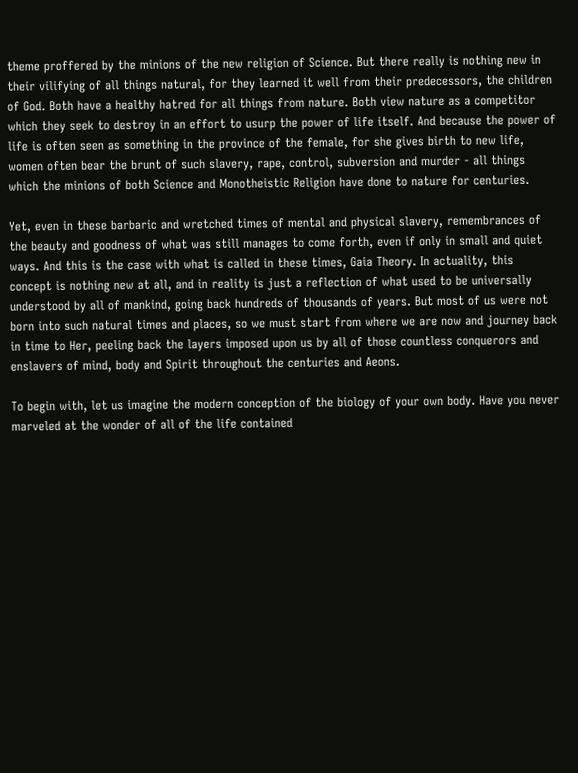theme proffered by the minions of the new religion of Science. But there really is nothing new in their vilifying of all things natural, for they learned it well from their predecessors, the children of God. Both have a healthy hatred for all things from nature. Both view nature as a competitor which they seek to destroy in an effort to usurp the power of life itself. And because the power of life is often seen as something in the province of the female, for she gives birth to new life, women often bear the brunt of such slavery, rape, control, subversion and murder - all things which the minions of both Science and Monotheistic Religion have done to nature for centuries.

Yet, even in these barbaric and wretched times of mental and physical slavery, remembrances of the beauty and goodness of what was still manages to come forth, even if only in small and quiet ways. And this is the case with what is called in these times, Gaia Theory. In actuality, this concept is nothing new at all, and in reality is just a reflection of what used to be universally understood by all of mankind, going back hundreds of thousands of years. But most of us were not born into such natural times and places, so we must start from where we are now and journey back in time to Her, peeling back the layers imposed upon us by all of those countless conquerors and enslavers of mind, body and Spirit throughout the centuries and Aeons.

To begin with, let us imagine the modern conception of the biology of your own body. Have you never marveled at the wonder of all of the life contained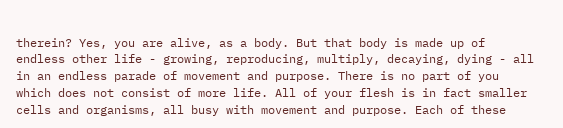therein? Yes, you are alive, as a body. But that body is made up of endless other life - growing, reproducing, multiply, decaying, dying - all in an endless parade of movement and purpose. There is no part of you which does not consist of more life. All of your flesh is in fact smaller cells and organisms, all busy with movement and purpose. Each of these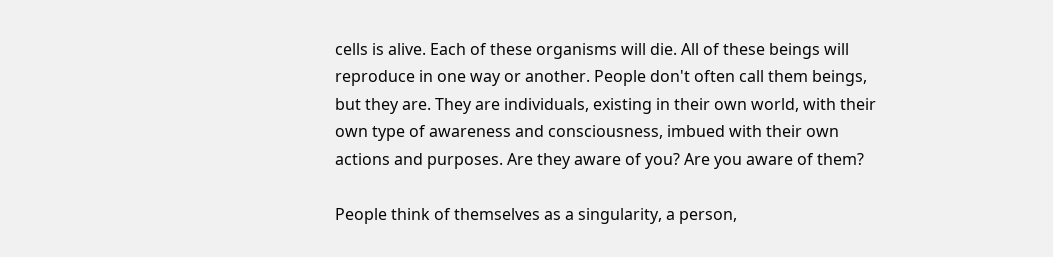cells is alive. Each of these organisms will die. All of these beings will reproduce in one way or another. People don't often call them beings, but they are. They are individuals, existing in their own world, with their own type of awareness and consciousness, imbued with their own actions and purposes. Are they aware of you? Are you aware of them?

People think of themselves as a singularity, a person,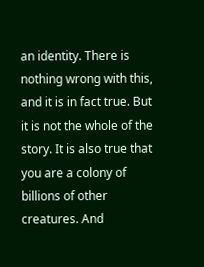an identity. There is nothing wrong with this, and it is in fact true. But it is not the whole of the story. It is also true that you are a colony of billions of other creatures. And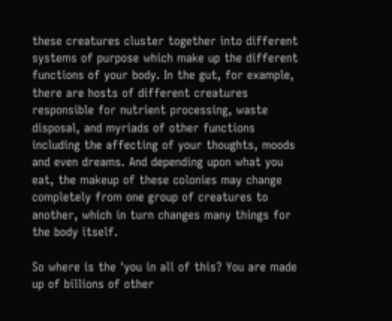these creatures cluster together into different systems of purpose which make up the different functions of your body. In the gut, for example, there are hosts of different creatures responsible for nutrient processing, waste disposal, and myriads of other functions including the affecting of your thoughts, moods and even dreams. And depending upon what you eat, the makeup of these colonies may change completely from one group of creatures to another, which in turn changes many things for the body itself.

So where is the 'you in all of this? You are made up of billions of other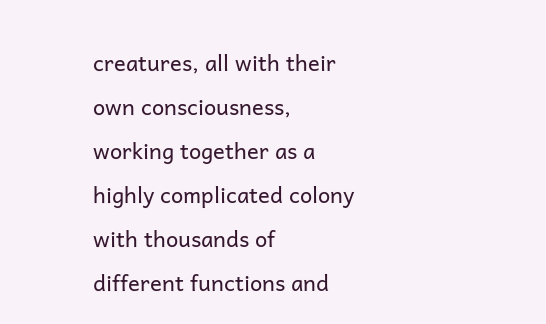creatures, all with their own consciousness, working together as a highly complicated colony with thousands of different functions and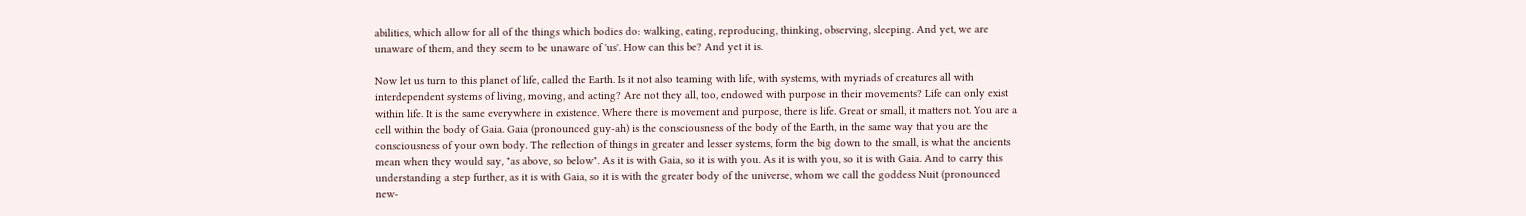abilities, which allow for all of the things which bodies do: walking, eating, reproducing, thinking, observing, sleeping. And yet, we are unaware of them, and they seem to be unaware of 'us'. How can this be? And yet it is.

Now let us turn to this planet of life, called the Earth. Is it not also teaming with life, with systems, with myriads of creatures all with interdependent systems of living, moving, and acting? Are not they all, too, endowed with purpose in their movements? Life can only exist within life. It is the same everywhere in existence. Where there is movement and purpose, there is life. Great or small, it matters not. You are a cell within the body of Gaia. Gaia (pronounced guy-ah) is the consciousness of the body of the Earth, in the same way that you are the consciousness of your own body. The reflection of things in greater and lesser systems, form the big down to the small, is what the ancients mean when they would say, "as above, so below". As it is with Gaia, so it is with you. As it is with you, so it is with Gaia. And to carry this understanding a step further, as it is with Gaia, so it is with the greater body of the universe, whom we call the goddess Nuit (pronounced new-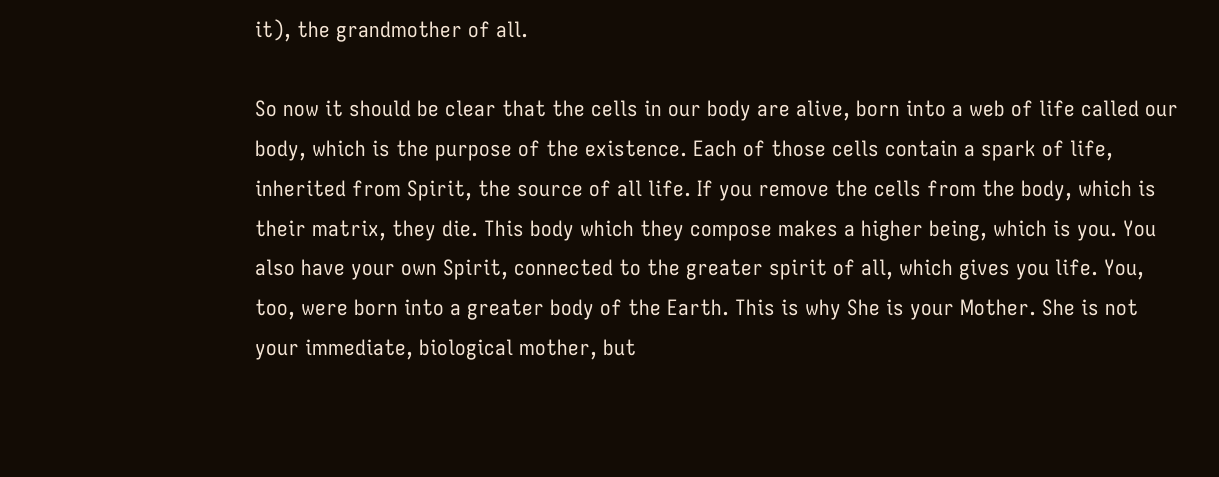it), the grandmother of all.

So now it should be clear that the cells in our body are alive, born into a web of life called our body, which is the purpose of the existence. Each of those cells contain a spark of life, inherited from Spirit, the source of all life. If you remove the cells from the body, which is their matrix, they die. This body which they compose makes a higher being, which is you. You also have your own Spirit, connected to the greater spirit of all, which gives you life. You, too, were born into a greater body of the Earth. This is why She is your Mother. She is not your immediate, biological mother, but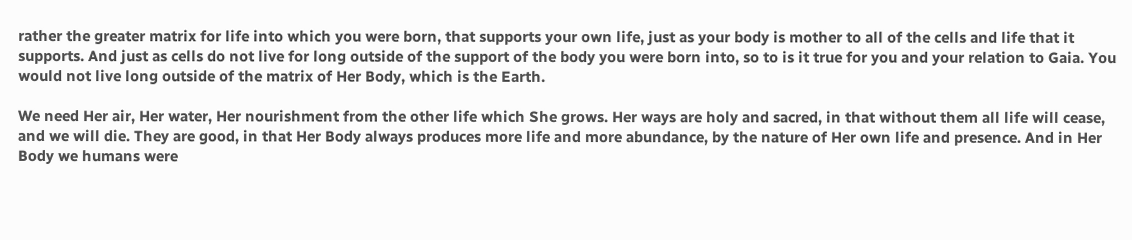rather the greater matrix for life into which you were born, that supports your own life, just as your body is mother to all of the cells and life that it supports. And just as cells do not live for long outside of the support of the body you were born into, so to is it true for you and your relation to Gaia. You would not live long outside of the matrix of Her Body, which is the Earth.

We need Her air, Her water, Her nourishment from the other life which She grows. Her ways are holy and sacred, in that without them all life will cease, and we will die. They are good, in that Her Body always produces more life and more abundance, by the nature of Her own life and presence. And in Her Body we humans were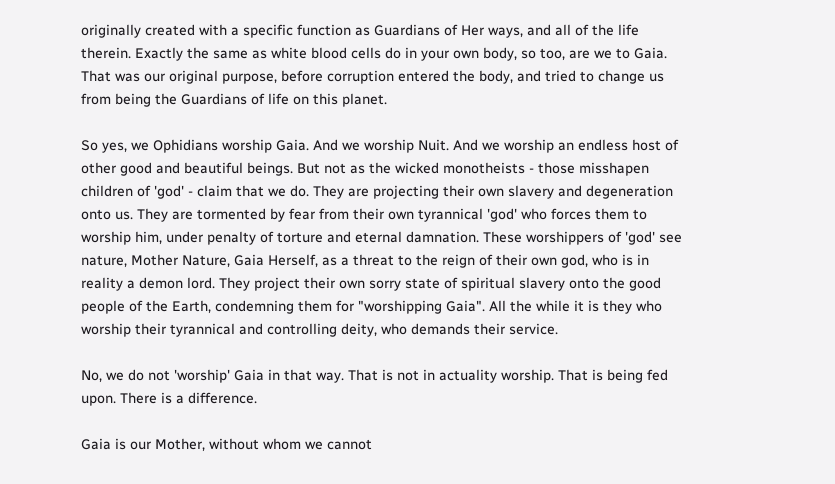originally created with a specific function as Guardians of Her ways, and all of the life therein. Exactly the same as white blood cells do in your own body, so too, are we to Gaia. That was our original purpose, before corruption entered the body, and tried to change us from being the Guardians of life on this planet.

So yes, we Ophidians worship Gaia. And we worship Nuit. And we worship an endless host of other good and beautiful beings. But not as the wicked monotheists - those misshapen children of 'god' - claim that we do. They are projecting their own slavery and degeneration onto us. They are tormented by fear from their own tyrannical 'god' who forces them to worship him, under penalty of torture and eternal damnation. These worshippers of 'god' see nature, Mother Nature, Gaia Herself, as a threat to the reign of their own god, who is in reality a demon lord. They project their own sorry state of spiritual slavery onto the good people of the Earth, condemning them for "worshipping Gaia". All the while it is they who worship their tyrannical and controlling deity, who demands their service.

No, we do not 'worship' Gaia in that way. That is not in actuality worship. That is being fed upon. There is a difference.

Gaia is our Mother, without whom we cannot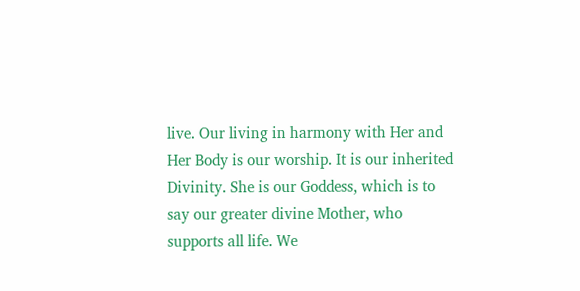live. Our living in harmony with Her and Her Body is our worship. It is our inherited Divinity. She is our Goddess, which is to say our greater divine Mother, who supports all life. We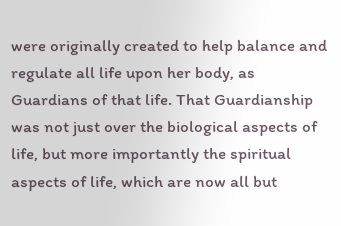were originally created to help balance and regulate all life upon her body, as Guardians of that life. That Guardianship was not just over the biological aspects of life, but more importantly the spiritual aspects of life, which are now all but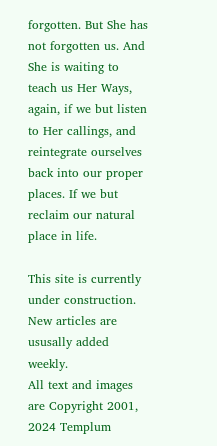forgotten. But She has not forgotten us. And She is waiting to teach us Her Ways, again, if we but listen to Her callings, and reintegrate ourselves back into our proper places. If we but reclaim our natural place in life.

This site is currently under construction. New articles are ususally added weekly.
All text and images are Copyright 2001, 2024 Templum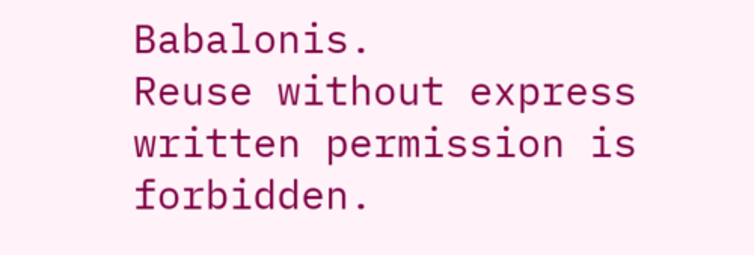Babalonis.
Reuse without express written permission is forbidden.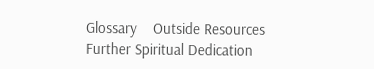Glossary    Outside Resources    Further Spiritual Dedication